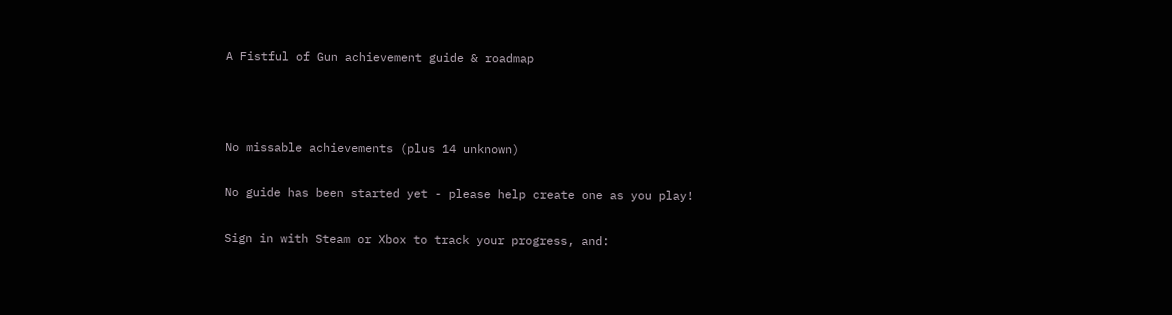A Fistful of Gun achievement guide & roadmap



No missable achievements (plus 14 unknown)

No guide has been started yet - please help create one as you play!

Sign in with Steam or Xbox to track your progress, and: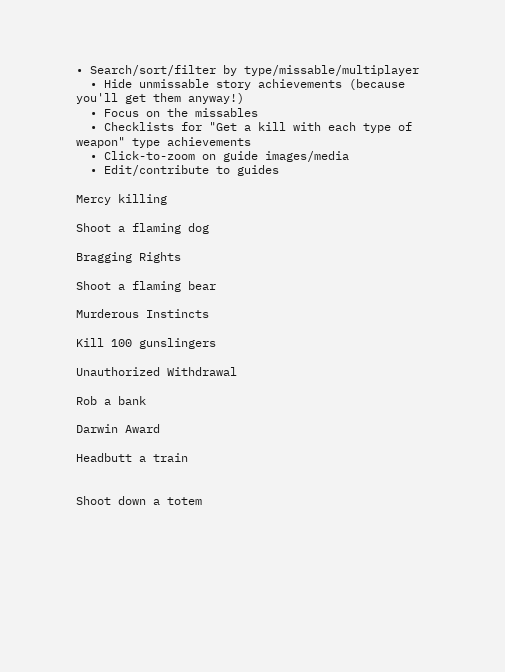• Search/sort/filter by type/missable/multiplayer
  • Hide unmissable story achievements (because you'll get them anyway!)
  • Focus on the missables
  • Checklists for "Get a kill with each type of weapon" type achievements
  • Click-to-zoom on guide images/media
  • Edit/contribute to guides

Mercy killing

Shoot a flaming dog

Bragging Rights

Shoot a flaming bear

Murderous Instincts

Kill 100 gunslingers

Unauthorized Withdrawal

Rob a bank

Darwin Award

Headbutt a train


Shoot down a totem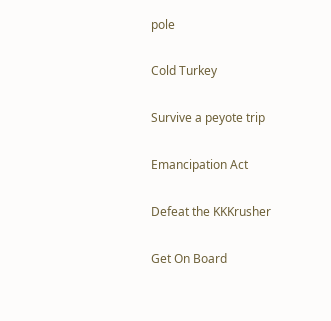pole

Cold Turkey

Survive a peyote trip

Emancipation Act

Defeat the KKKrusher

Get On Board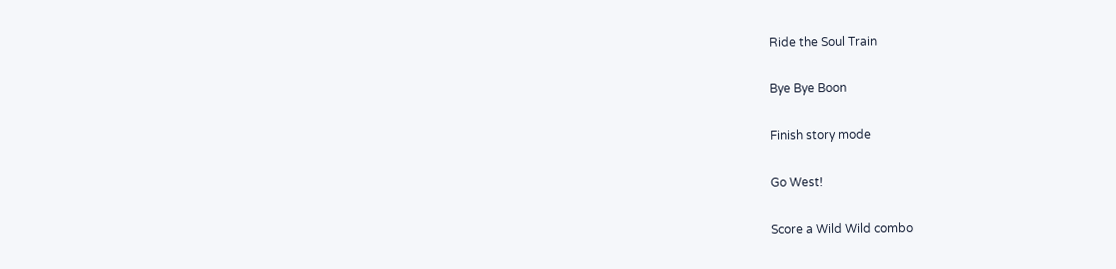Ride the Soul Train

Bye Bye Boon

Finish story mode

Go West!

Score a Wild Wild combo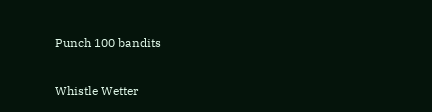Punch 100 bandits

Whistle Wetter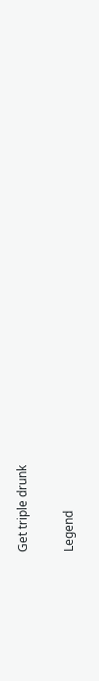Get triple drunk

Legend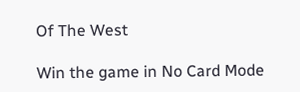Of The West

Win the game in No Card Mode